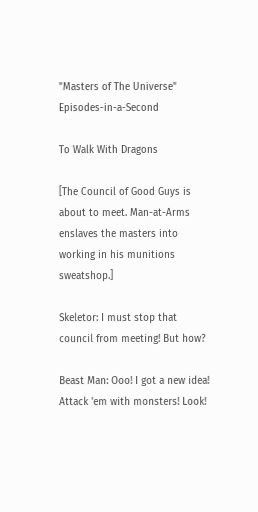"Masters of The Universe" Episodes-in-a-Second

To Walk With Dragons

[The Council of Good Guys is about to meet. Man-at-Arms enslaves the masters into working in his munitions sweatshop.]

Skeletor: I must stop that council from meeting! But how?

Beast Man: Ooo! I got a new idea! Attack 'em with monsters! Look!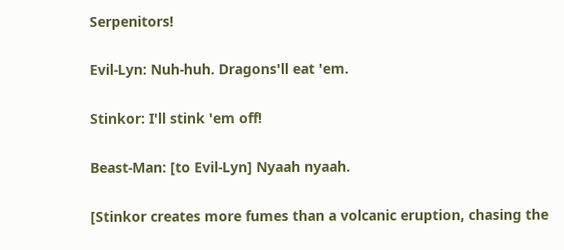Serpenitors!

Evil-Lyn: Nuh-huh. Dragons'll eat 'em.

Stinkor: I'll stink 'em off!

Beast-Man: [to Evil-Lyn] Nyaah nyaah.

[Stinkor creates more fumes than a volcanic eruption, chasing the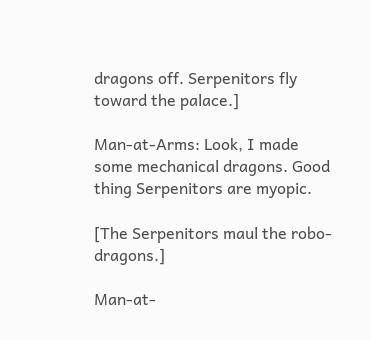dragons off. Serpenitors fly toward the palace.]

Man-at-Arms: Look, I made some mechanical dragons. Good thing Serpenitors are myopic.

[The Serpenitors maul the robo-dragons.]

Man-at-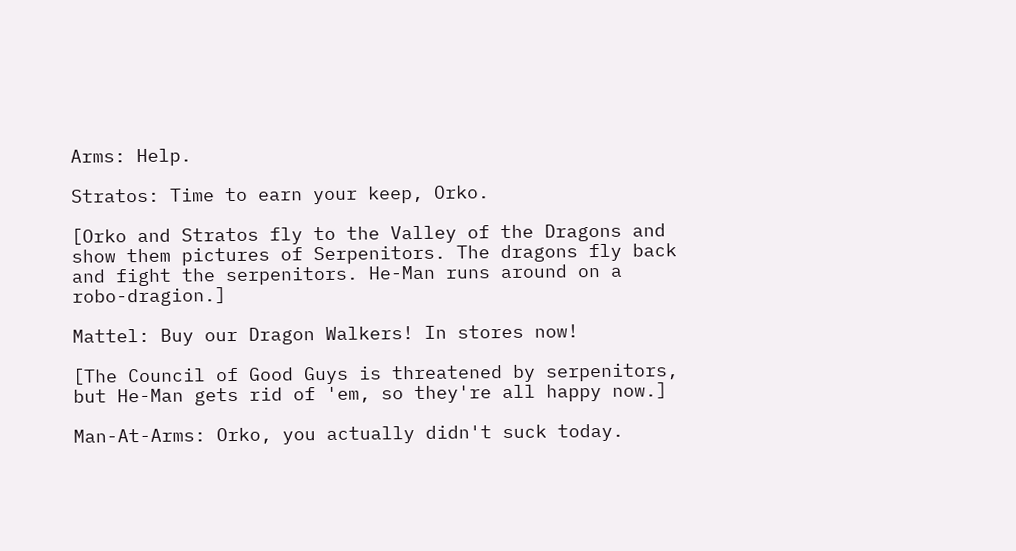Arms: Help.

Stratos: Time to earn your keep, Orko.

[Orko and Stratos fly to the Valley of the Dragons and show them pictures of Serpenitors. The dragons fly back and fight the serpenitors. He-Man runs around on a robo-dragion.]

Mattel: Buy our Dragon Walkers! In stores now!

[The Council of Good Guys is threatened by serpenitors, but He-Man gets rid of 'em, so they're all happy now.]

Man-At-Arms: Orko, you actually didn't suck today.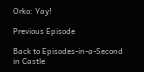Orko: Yay!

Previous Episode

Back to Episodes-in-a-Second
in Castle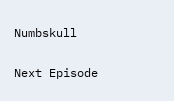Numbskull

Next Episode